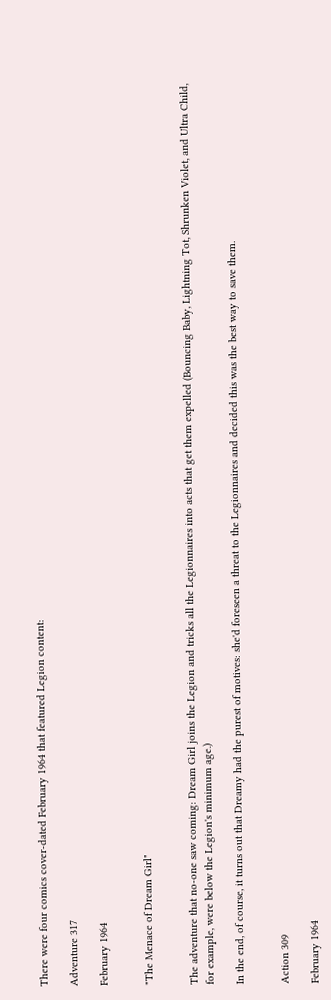There were four comics cover-dated February 1964 that featured Legion content:

Adventure 317

February 1964


"The Menace of Dream Girl"


The adventure that no-one saw coming: Dream Girl joins the Legion and tricks all the Legionnaires into acts that get them expelled (Bouncing Baby, Lightning Tot, Shrunken Violet, and Ultra Child, for example, were below the Legion's minimum age.)

In the end, of course, it turns out that Dreamy had the purest of motives: she'd foreseen a threat to the Legionnaires and decided this was the best way to save them.


Action 309

February 1964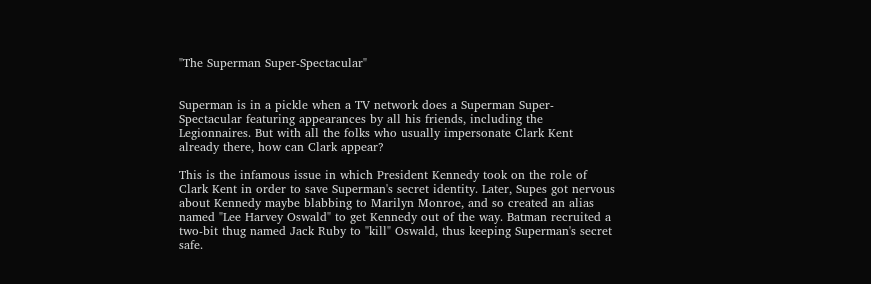"The Superman Super-Spectacular"


Superman is in a pickle when a TV network does a Superman Super-Spectacular featuring appearances by all his friends, including the Legionnaires. But with all the folks who usually impersonate Clark Kent already there, how can Clark appear?

This is the infamous issue in which President Kennedy took on the role of Clark Kent in order to save Superman's secret identity. Later, Supes got nervous about Kennedy maybe blabbing to Marilyn Monroe, and so created an alias named "Lee Harvey Oswald" to get Kennedy out of the way. Batman recruited a two-bit thug named Jack Ruby to "kill" Oswald, thus keeping Superman's secret safe.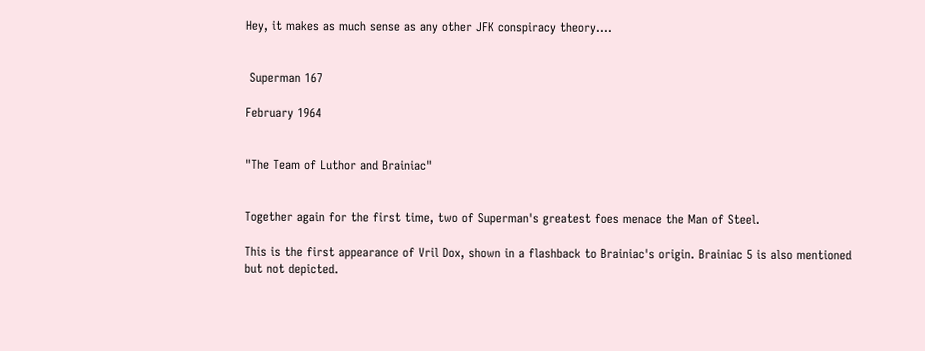Hey, it makes as much sense as any other JFK conspiracy theory....


 Superman 167

February 1964


"The Team of Luthor and Brainiac"


Together again for the first time, two of Superman's greatest foes menace the Man of Steel.

This is the first appearance of Vril Dox, shown in a flashback to Brainiac's origin. Brainiac 5 is also mentioned but not depicted.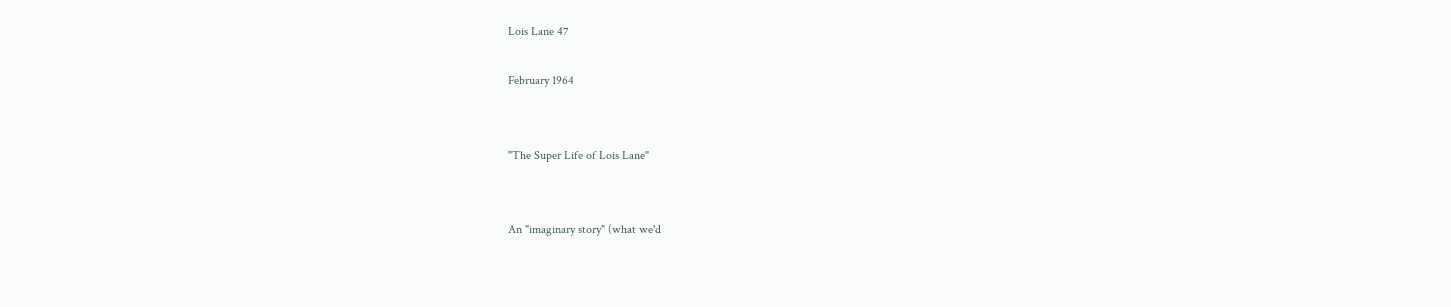Lois Lane 47

February 1964


"The Super Life of Lois Lane"


An "imaginary story" (what we'd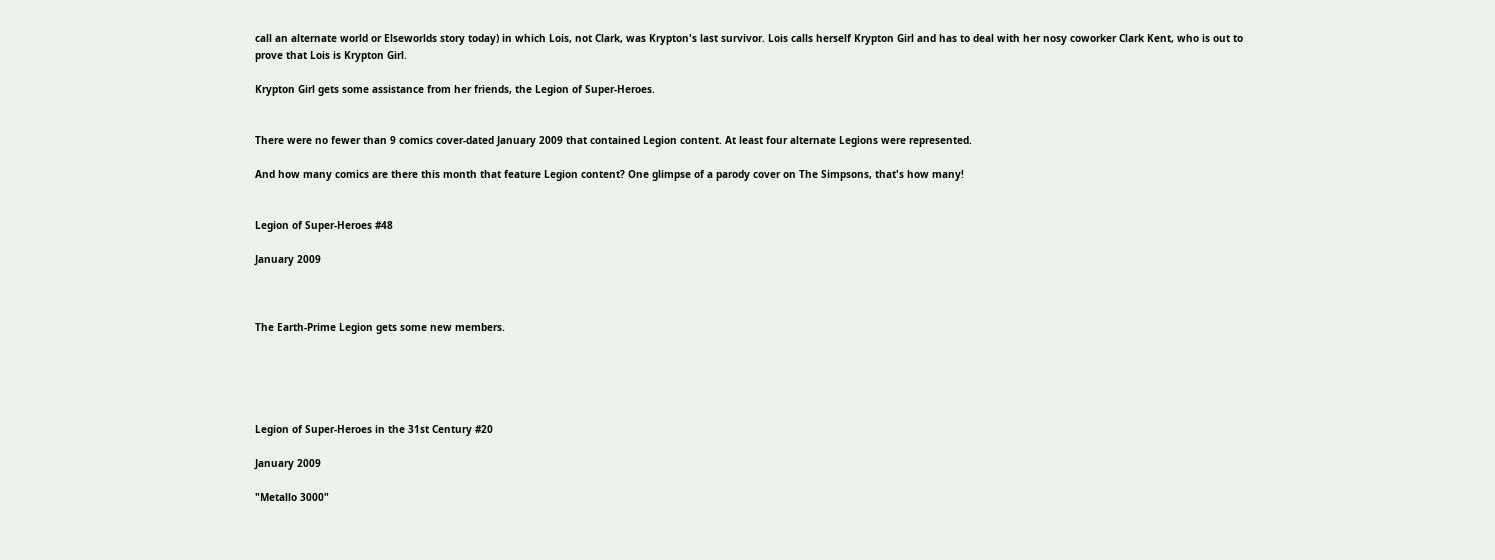call an alternate world or Elseworlds story today) in which Lois, not Clark, was Krypton's last survivor. Lois calls herself Krypton Girl and has to deal with her nosy coworker Clark Kent, who is out to prove that Lois is Krypton Girl.

Krypton Girl gets some assistance from her friends, the Legion of Super-Heroes.


There were no fewer than 9 comics cover-dated January 2009 that contained Legion content. At least four alternate Legions were represented.

And how many comics are there this month that feature Legion content? One glimpse of a parody cover on The Simpsons, that's how many!


Legion of Super-Heroes #48

January 2009



The Earth-Prime Legion gets some new members.





Legion of Super-Heroes in the 31st Century #20

January 2009

"Metallo 3000"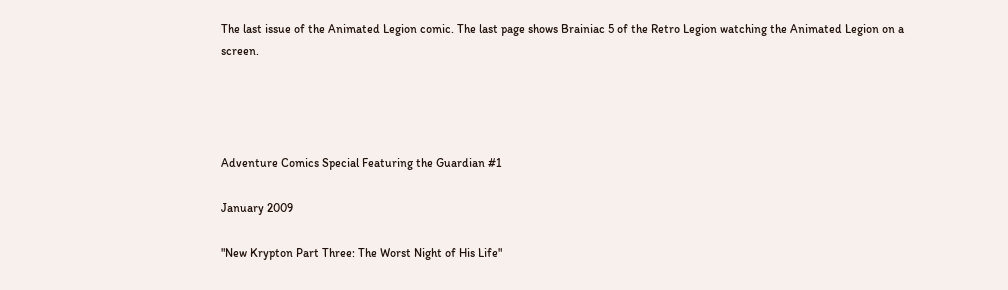The last issue of the Animated Legion comic. The last page shows Brainiac 5 of the Retro Legion watching the Animated Legion on a screen.




Adventure Comics Special Featuring the Guardian #1

January 2009

"New Krypton Part Three: The Worst Night of His Life"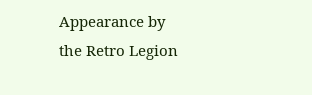Appearance by the Retro Legion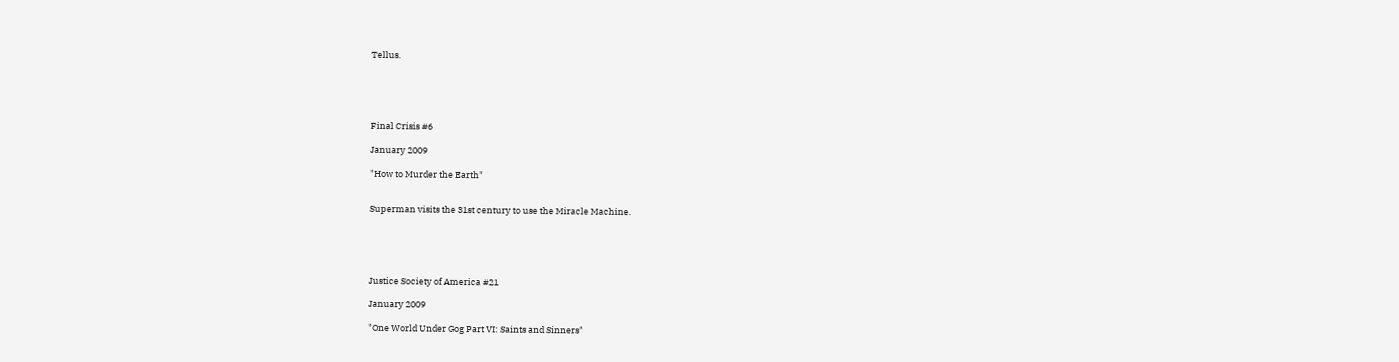Tellus.





Final Crisis #6

January 2009

"How to Murder the Earth"


Superman visits the 31st century to use the Miracle Machine.





Justice Society of America #21

January 2009

"One World Under Gog Part VI: Saints and Sinners"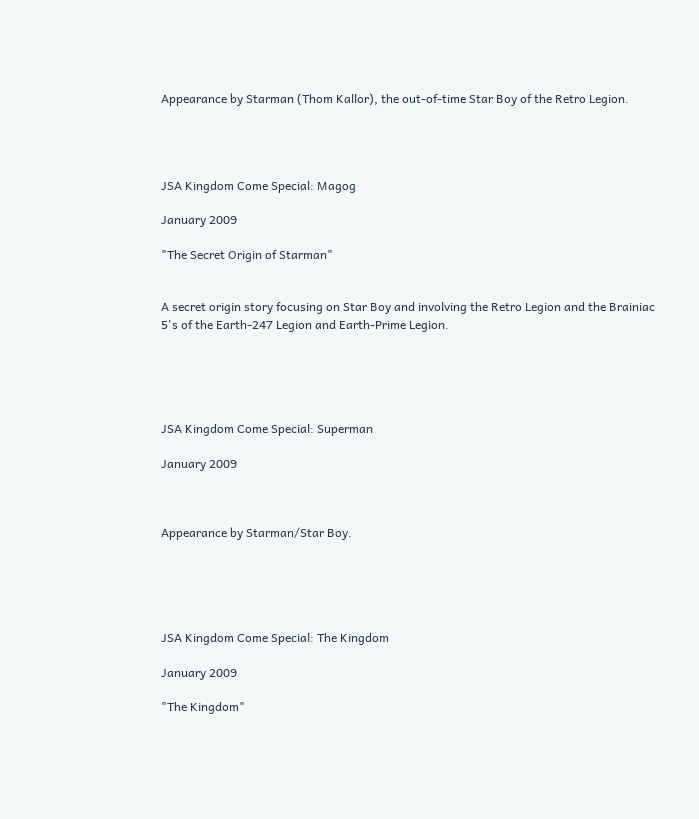Appearance by Starman (Thom Kallor), the out-of-time Star Boy of the Retro Legion.




JSA Kingdom Come Special: Magog

January 2009

"The Secret Origin of Starman"


A secret origin story focusing on Star Boy and involving the Retro Legion and the Brainiac 5's of the Earth-247 Legion and Earth-Prime Legion.





JSA Kingdom Come Special: Superman

January 2009



Appearance by Starman/Star Boy.





JSA Kingdom Come Special: The Kingdom

January 2009

"The Kingdom"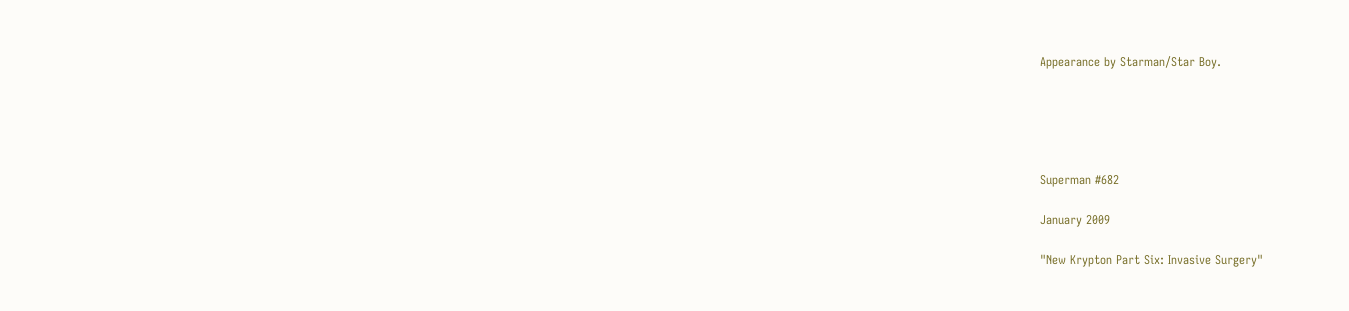Appearance by Starman/Star Boy.





Superman #682

January 2009

"New Krypton Part Six: Invasive Surgery"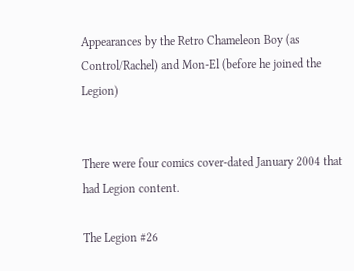Appearances by the Retro Chameleon Boy (as Control/Rachel) and Mon-El (before he joined the Legion)


There were four comics cover-dated January 2004 that had Legion content.

The Legion #26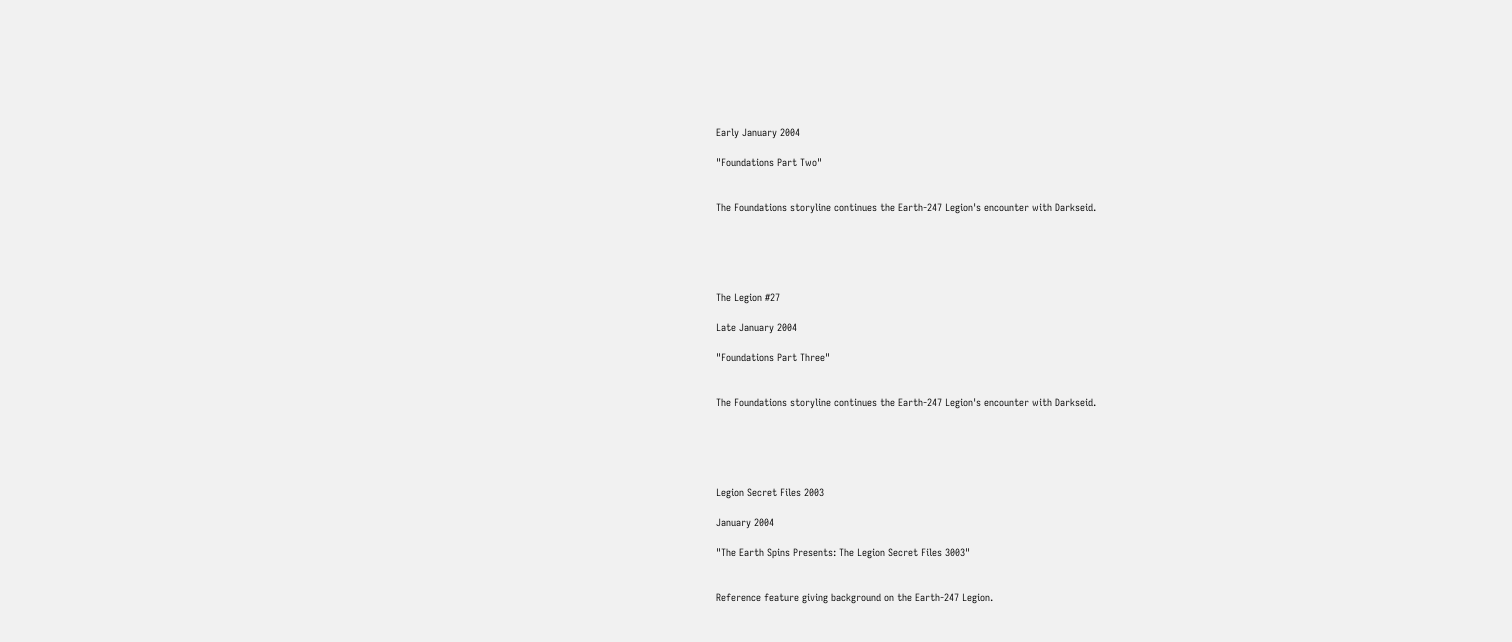Early January 2004

"Foundations Part Two"


The Foundations storyline continues the Earth-247 Legion's encounter with Darkseid.





The Legion #27

Late January 2004

"Foundations Part Three"


The Foundations storyline continues the Earth-247 Legion's encounter with Darkseid.





Legion Secret Files 2003

January 2004

"The Earth Spins Presents: The Legion Secret Files 3003"


Reference feature giving background on the Earth-247 Legion.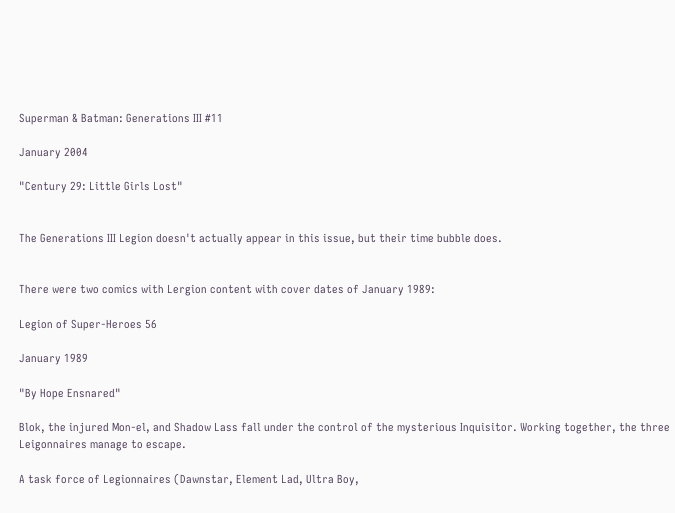Superman & Batman: Generations III #11

January 2004

"Century 29: Little Girls Lost"


The Generations III Legion doesn't actually appear in this issue, but their time bubble does.


There were two comics with Lergion content with cover dates of January 1989:

Legion of Super-Heroes 56

January 1989

"By Hope Ensnared"

Blok, the injured Mon-el, and Shadow Lass fall under the control of the mysterious Inquisitor. Working together, the three Leigonnaires manage to escape.

A task force of Legionnaires (Dawnstar, Element Lad, Ultra Boy,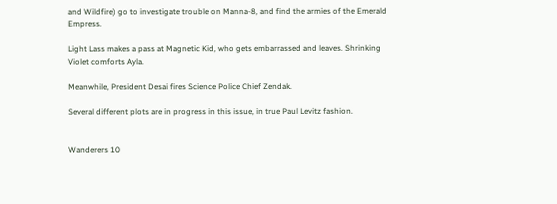and Wildfire) go to investigate trouble on Manna-8, and find the armies of the Emerald Empress.

Light Lass makes a pass at Magnetic Kid, who gets embarrassed and leaves. Shrinking Violet comforts Ayla.

Meanwhile, President Desai fires Science Police Chief Zendak.

Several different plots are in progress in this issue, in true Paul Levitz fashion.


Wanderers 10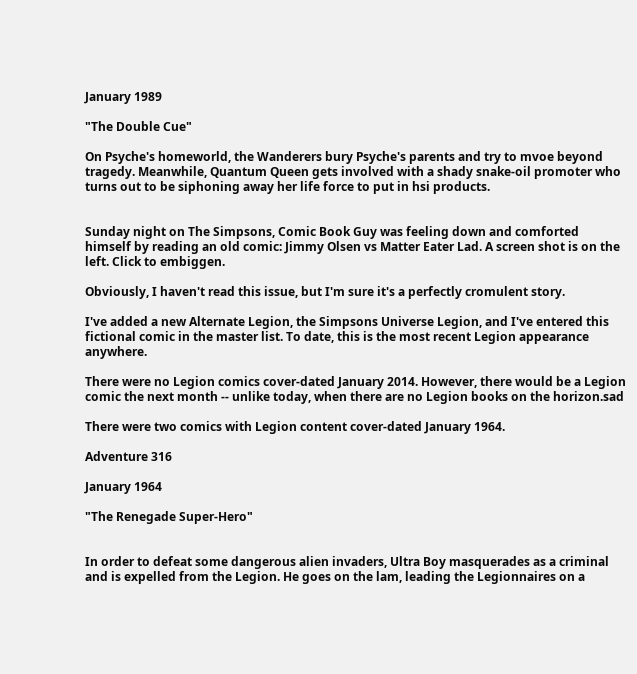January 1989

"The Double Cue"

On Psyche's homeworld, the Wanderers bury Psyche's parents and try to mvoe beyond tragedy. Meanwhile, Quantum Queen gets involved with a shady snake-oil promoter who turns out to be siphoning away her life force to put in hsi products.


Sunday night on The Simpsons, Comic Book Guy was feeling down and comforted himself by reading an old comic: Jimmy Olsen vs Matter Eater Lad. A screen shot is on the left. Click to embiggen.

Obviously, I haven't read this issue, but I'm sure it's a perfectly cromulent story.

I've added a new Alternate Legion, the Simpsons Universe Legion, and I've entered this fictional comic in the master list. To date, this is the most recent Legion appearance anywhere.

There were no Legion comics cover-dated January 2014. However, there would be a Legion comic the next month -- unlike today, when there are no Legion books on the horizon.sad

There were two comics with Legion content cover-dated January 1964.

Adventure 316

January 1964

"The Renegade Super-Hero"


In order to defeat some dangerous alien invaders, Ultra Boy masquerades as a criminal and is expelled from the Legion. He goes on the lam, leading the Legionnaires on a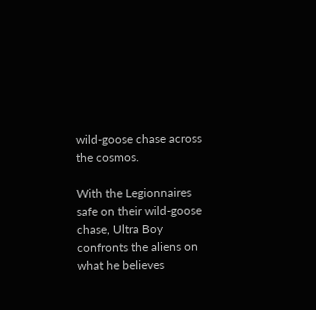wild-goose chase across the cosmos.

With the Legionnaires safe on their wild-goose chase, Ultra Boy confronts the aliens on what he believes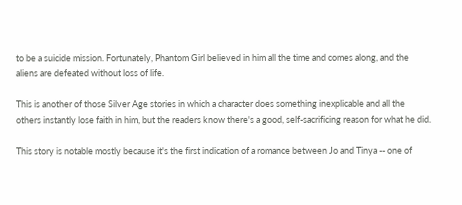to be a suicide mission. Fortunately, Phantom Girl believed in him all the time and comes along, and the aliens are defeated without loss of life.

This is another of those Silver Age stories in which a character does something inexplicable and all the others instantly lose faith in him, but the readers know there's a good, self-sacrificing reason for what he did.

This story is notable mostly because it's the first indication of a romance between Jo and Tinya -- one of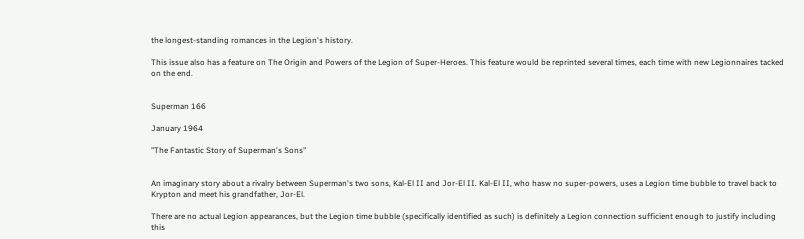the longest-standing romances in the Legion's history.

This issue also has a feature on The Origin and Powers of the Legion of Super-Heroes. This feature would be reprinted several times, each time with new Legionnaires tacked on the end.


Superman 166

January 1964

"The Fantastic Story of Superman's Sons"


An imaginary story about a rivalry between Superman's two sons, Kal-El II and Jor-El II. Kal-El II, who hasw no super-powers, uses a Legion time bubble to travel back to Krypton and meet his grandfather, Jor-El.

There are no actual Legion appearances, but the Legion time bubble (specifically identified as such) is definitely a Legion connection sufficient enough to justify including this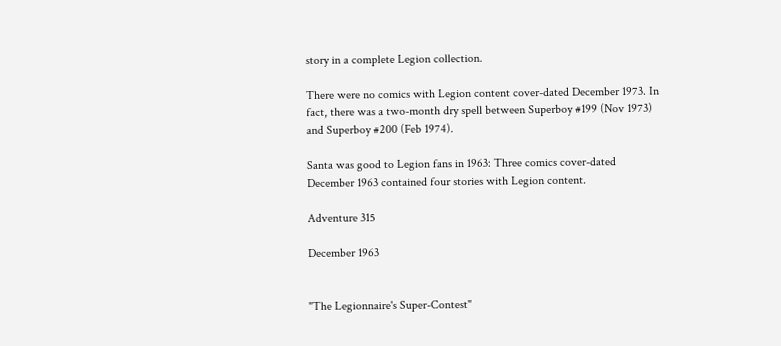story in a complete Legion collection.

There were no comics with Legion content cover-dated December 1973. In fact, there was a two-month dry spell between Superboy #199 (Nov 1973) and Superboy #200 (Feb 1974).

Santa was good to Legion fans in 1963: Three comics cover-dated December 1963 contained four stories with Legion content.

Adventure 315

December 1963


"The Legionnaire's Super-Contest"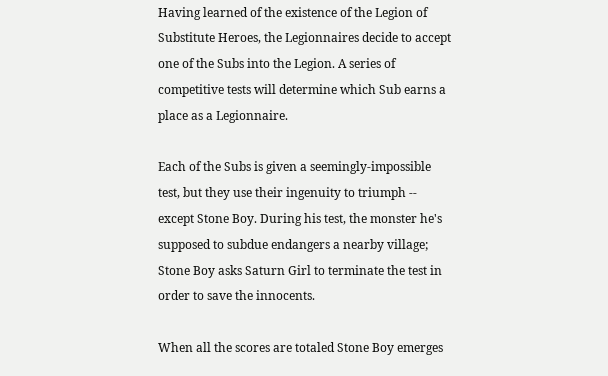Having learned of the existence of the Legion of Substitute Heroes, the Legionnaires decide to accept one of the Subs into the Legion. A series of competitive tests will determine which Sub earns a place as a Legionnaire.

Each of the Subs is given a seemingly-impossible test, but they use their ingenuity to triumph -- except Stone Boy. During his test, the monster he's supposed to subdue endangers a nearby village; Stone Boy asks Saturn Girl to terminate the test in order to save the innocents.

When all the scores are totaled Stone Boy emerges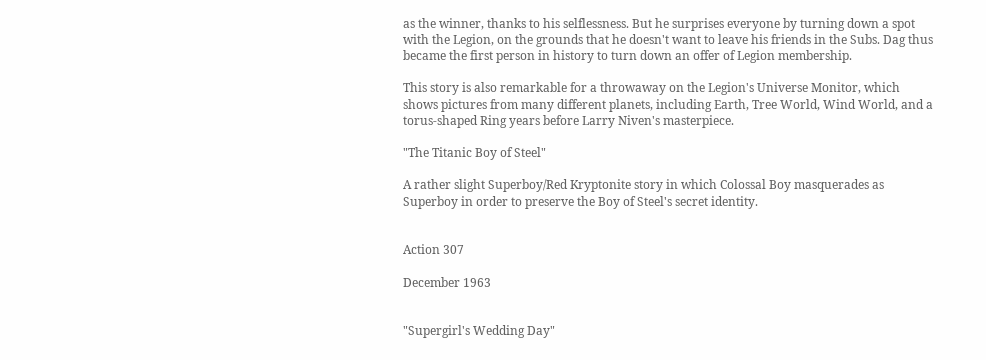as the winner, thanks to his selflessness. But he surprises everyone by turning down a spot with the Legion, on the grounds that he doesn't want to leave his friends in the Subs. Dag thus became the first person in history to turn down an offer of Legion membership.

This story is also remarkable for a throwaway on the Legion's Universe Monitor, which shows pictures from many different planets, including Earth, Tree World, Wind World, and a torus-shaped Ring years before Larry Niven's masterpiece.

"The Titanic Boy of Steel"

A rather slight Superboy/Red Kryptonite story in which Colossal Boy masquerades as Superboy in order to preserve the Boy of Steel's secret identity.


Action 307

December 1963


"Supergirl's Wedding Day"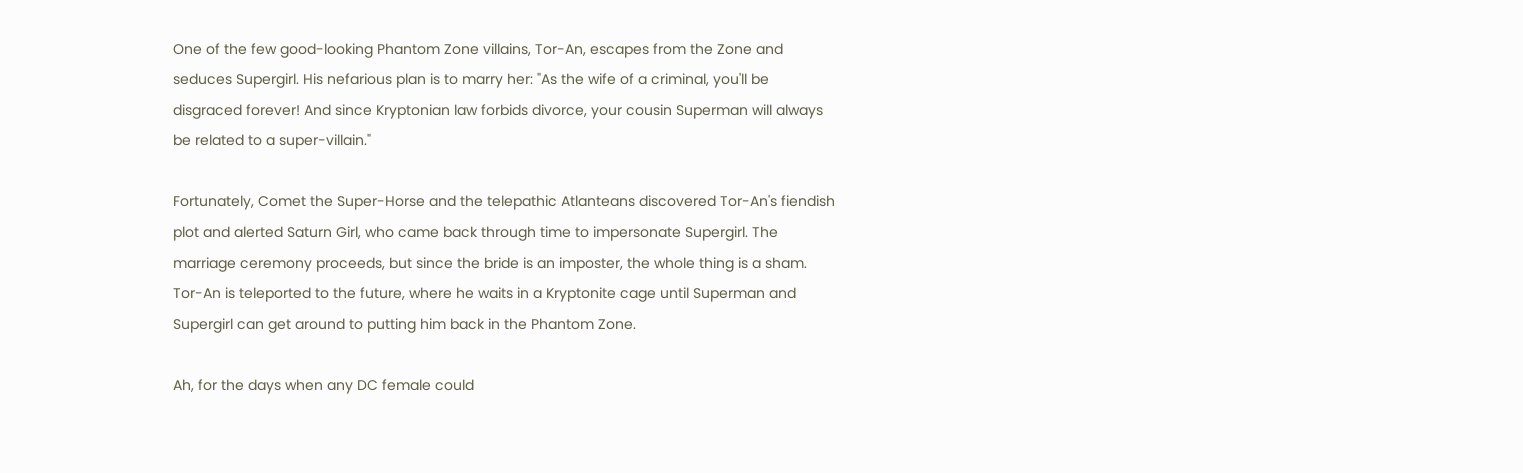One of the few good-looking Phantom Zone villains, Tor-An, escapes from the Zone and seduces Supergirl. His nefarious plan is to marry her: "As the wife of a criminal, you'll be disgraced forever! And since Kryptonian law forbids divorce, your cousin Superman will always be related to a super-villain."

Fortunately, Comet the Super-Horse and the telepathic Atlanteans discovered Tor-An's fiendish plot and alerted Saturn Girl, who came back through time to impersonate Supergirl. The marriage ceremony proceeds, but since the bride is an imposter, the whole thing is a sham. Tor-An is teleported to the future, where he waits in a Kryptonite cage until Superman and Supergirl can get around to putting him back in the Phantom Zone.

Ah, for the days when any DC female could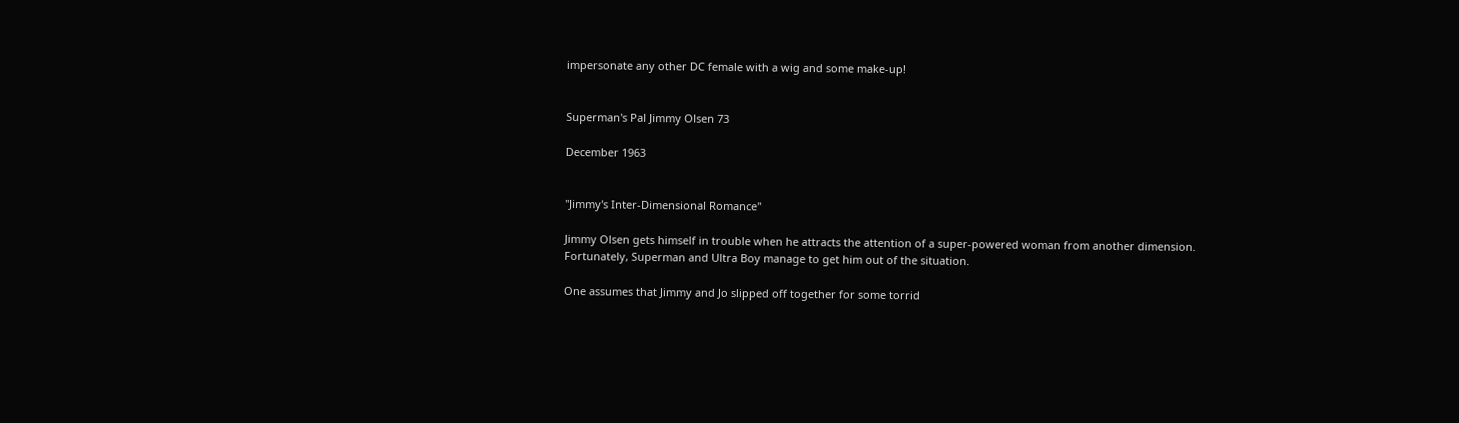impersonate any other DC female with a wig and some make-up!


Superman's Pal Jimmy Olsen 73

December 1963


"Jimmy's Inter-Dimensional Romance"

Jimmy Olsen gets himself in trouble when he attracts the attention of a super-powered woman from another dimension. Fortunately, Superman and Ultra Boy manage to get him out of the situation.

One assumes that Jimmy and Jo slipped off together for some torrid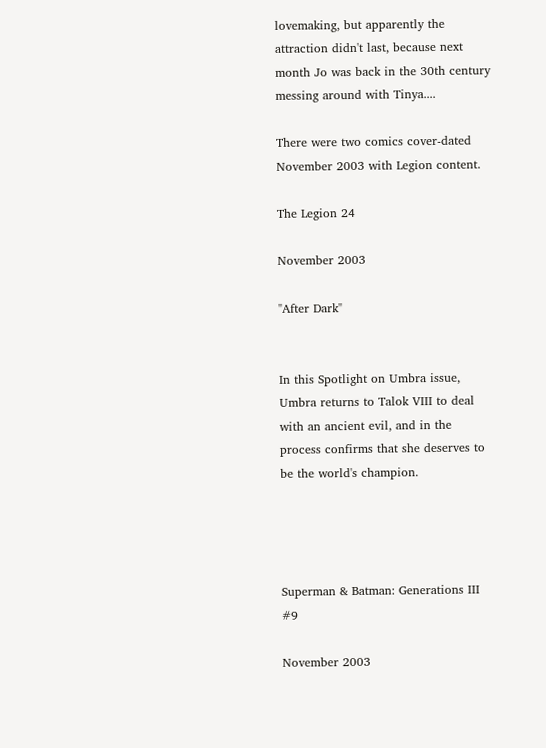lovemaking, but apparently the attraction didn't last, because next month Jo was back in the 30th century messing around with Tinya....

There were two comics cover-dated November 2003 with Legion content.

The Legion 24

November 2003

"After Dark"


In this Spotlight on Umbra issue, Umbra returns to Talok VIII to deal with an ancient evil, and in the process confirms that she deserves to be the world's champion.




Superman & Batman: Generations III #9

November 2003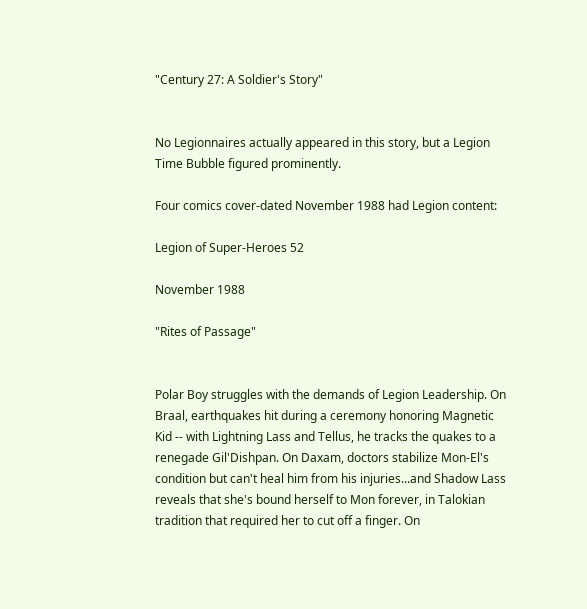"Century 27: A Soldier's Story"


No Legionnaires actually appeared in this story, but a Legion Time Bubble figured prominently.

Four comics cover-dated November 1988 had Legion content:

Legion of Super-Heroes 52

November 1988

"Rites of Passage"


Polar Boy struggles with the demands of Legion Leadership. On Braal, earthquakes hit during a ceremony honoring Magnetic Kid -- with Lightning Lass and Tellus, he tracks the quakes to a renegade Gil'Dishpan. On Daxam, doctors stabilize Mon-El's condition but can't heal him from his injuries...and Shadow Lass reveals that she's bound herself to Mon forever, in Talokian tradition that required her to cut off a finger. On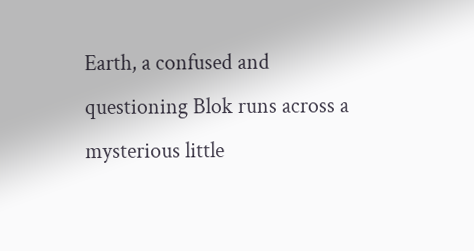Earth, a confused and questioning Blok runs across a mysterious little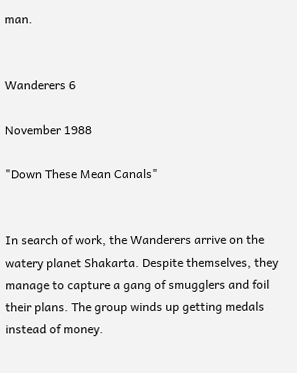man.


Wanderers 6

November 1988

"Down These Mean Canals"


In search of work, the Wanderers arrive on the watery planet Shakarta. Despite themselves, they manage to capture a gang of smugglers and foil their plans. The group winds up getting medals instead of money.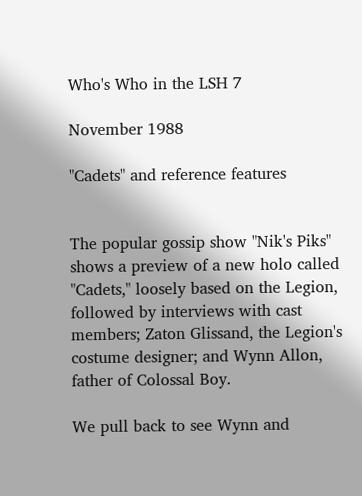Who's Who in the LSH 7

November 1988

"Cadets" and reference features


The popular gossip show "Nik's Piks" shows a preview of a new holo called "Cadets," loosely based on the Legion, followed by interviews with cast members; Zaton Glissand, the Legion's costume designer; and Wynn Allon, father of Colossal Boy.

We pull back to see Wynn and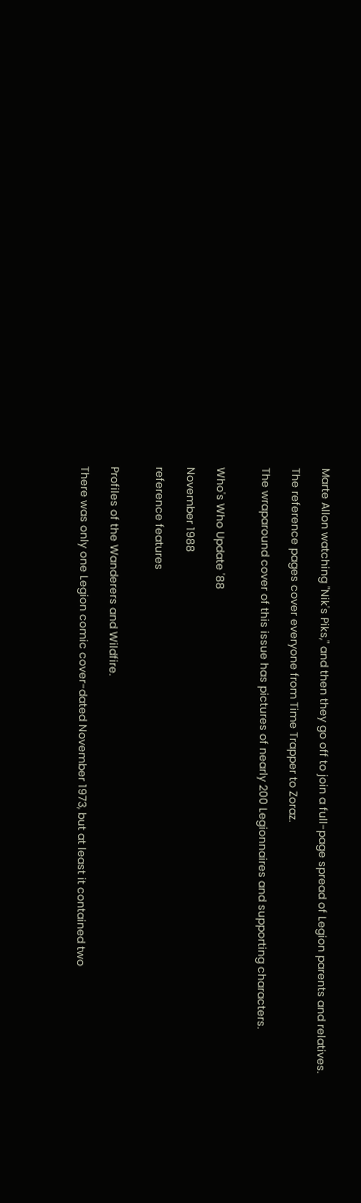Marte Allon watching "Nik's Piks," and then they go off to join a full-page spread of Legion parents and relatives.

The reference pages cover everyone from Time Trapper to Zoraz.

The wraparound cover of this issue has pictures of nearly 200 Legionnaires and supporting characters.


Who's Who Update '88

November 1988

reference features


Profiles of the Wanderers and Wildfire.

There was only one Legion comic cover-dated November 1973, but at least it contained two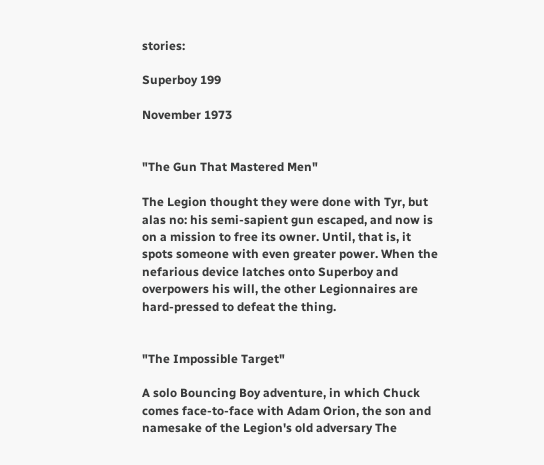stories:

Superboy 199

November 1973


"The Gun That Mastered Men"

The Legion thought they were done with Tyr, but alas no: his semi-sapient gun escaped, and now is on a mission to free its owner. Until, that is, it spots someone with even greater power. When the nefarious device latches onto Superboy and overpowers his will, the other Legionnaires are hard-pressed to defeat the thing.


"The Impossible Target"

A solo Bouncing Boy adventure, in which Chuck comes face-to-face with Adam Orion, the son and namesake of the Legion's old adversary The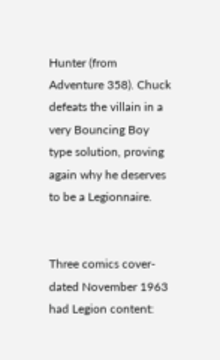Hunter (from Adventure 358). Chuck defeats the villain in a very Bouncing Boy type solution, proving again why he deserves to be a Legionnaire.


Three comics cover-dated November 1963 had Legion content: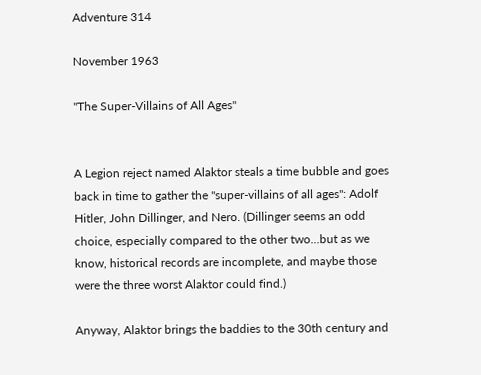Adventure 314

November 1963

"The Super-Villains of All Ages"


A Legion reject named Alaktor steals a time bubble and goes back in time to gather the "super-villains of all ages": Adolf Hitler, John Dillinger, and Nero. (Dillinger seems an odd choice, especially compared to the other two...but as we know, historical records are incomplete, and maybe those were the three worst Alaktor could find.)

Anyway, Alaktor brings the baddies to the 30th century and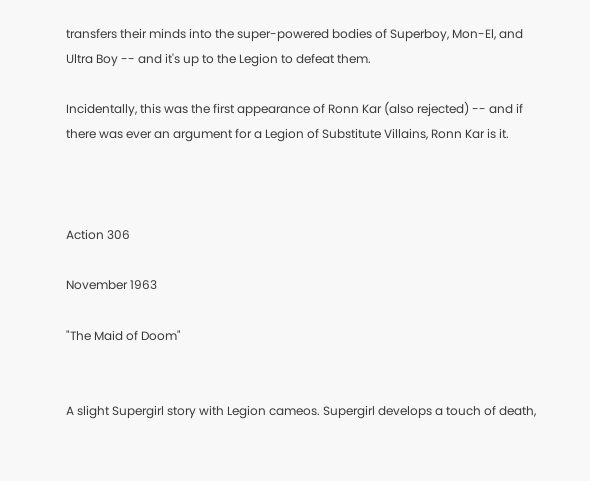transfers their minds into the super-powered bodies of Superboy, Mon-El, and Ultra Boy -- and it's up to the Legion to defeat them.

Incidentally, this was the first appearance of Ronn Kar (also rejected) -- and if there was ever an argument for a Legion of Substitute Villains, Ronn Kar is it.



Action 306

November 1963

"The Maid of Doom"


A slight Supergirl story with Legion cameos. Supergirl develops a touch of death,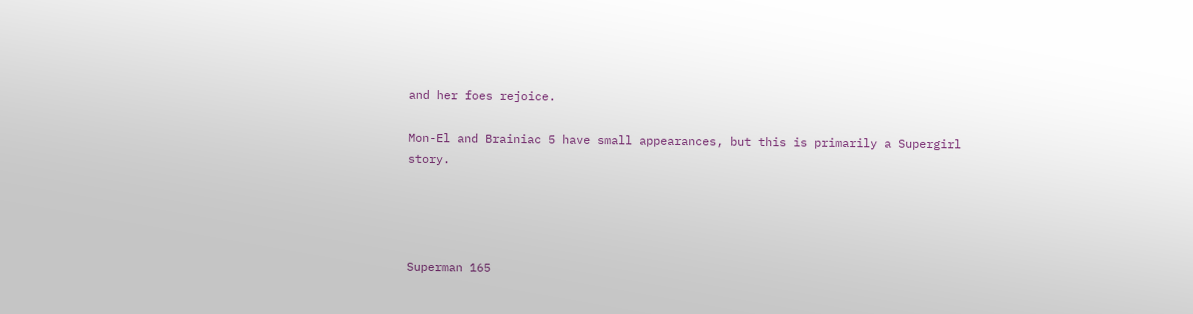and her foes rejoice.

Mon-El and Brainiac 5 have small appearances, but this is primarily a Supergirl story.




Superman 165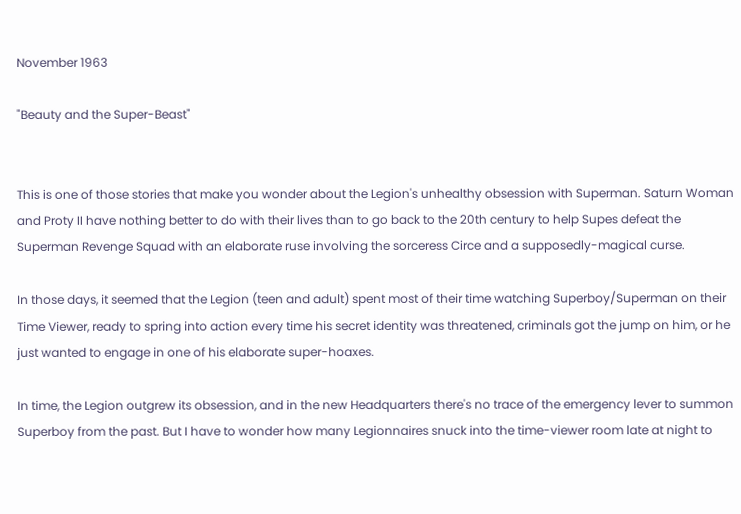November 1963

"Beauty and the Super-Beast"


This is one of those stories that make you wonder about the Legion's unhealthy obsession with Superman. Saturn Woman and Proty II have nothing better to do with their lives than to go back to the 20th century to help Supes defeat the Superman Revenge Squad with an elaborate ruse involving the sorceress Circe and a supposedly-magical curse.

In those days, it seemed that the Legion (teen and adult) spent most of their time watching Superboy/Superman on their Time Viewer, ready to spring into action every time his secret identity was threatened, criminals got the jump on him, or he just wanted to engage in one of his elaborate super-hoaxes.

In time, the Legion outgrew its obsession, and in the new Headquarters there's no trace of the emergency lever to summon Superboy from the past. But I have to wonder how many Legionnaires snuck into the time-viewer room late at night to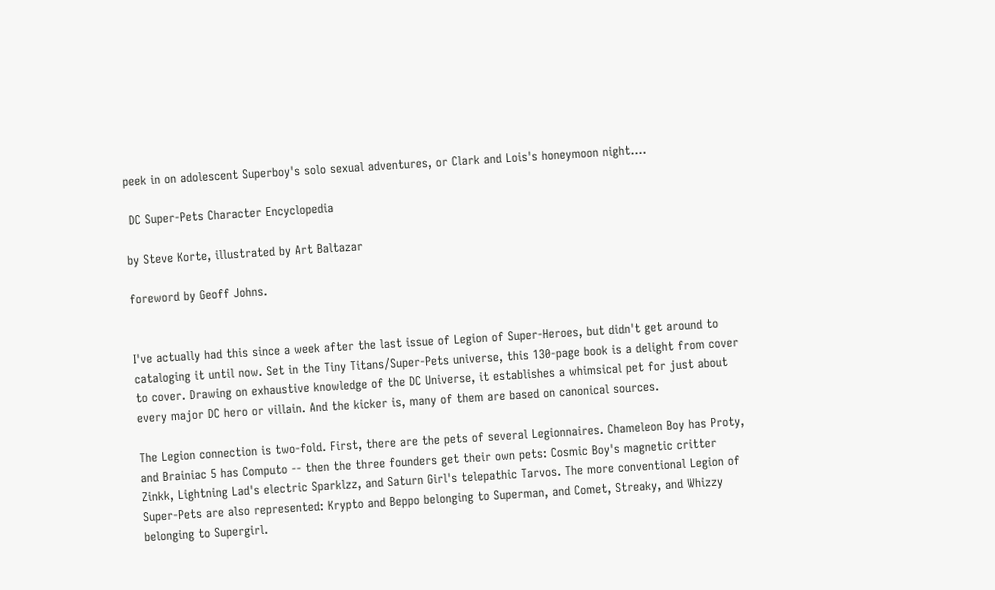peek in on adolescent Superboy's solo sexual adventures, or Clark and Lois's honeymoon night....

 DC Super-Pets Character Encyclopedia

by Steve Korte, illustrated by Art Baltazar

foreword by Geoff Johns.


I've actually had this since a week after the last issue of Legion of Super-Heroes, but didn't get around to cataloging it until now. Set in the Tiny Titans/Super-Pets universe, this 130-page book is a delight from cover to cover. Drawing on exhaustive knowledge of the DC Universe, it establishes a whimsical pet for just about every major DC hero or villain. And the kicker is, many of them are based on canonical sources.

The Legion connection is two-fold. First, there are the pets of several Legionnaires. Chameleon Boy has Proty, and Brainiac 5 has Computo -- then the three founders get their own pets: Cosmic Boy's magnetic critter Zinkk, Lightning Lad's electric Sparklzz, and Saturn Girl's telepathic Tarvos. The more conventional Legion of Super-Pets are also represented: Krypto and Beppo belonging to Superman, and Comet, Streaky, and Whizzy belonging to Supergirl.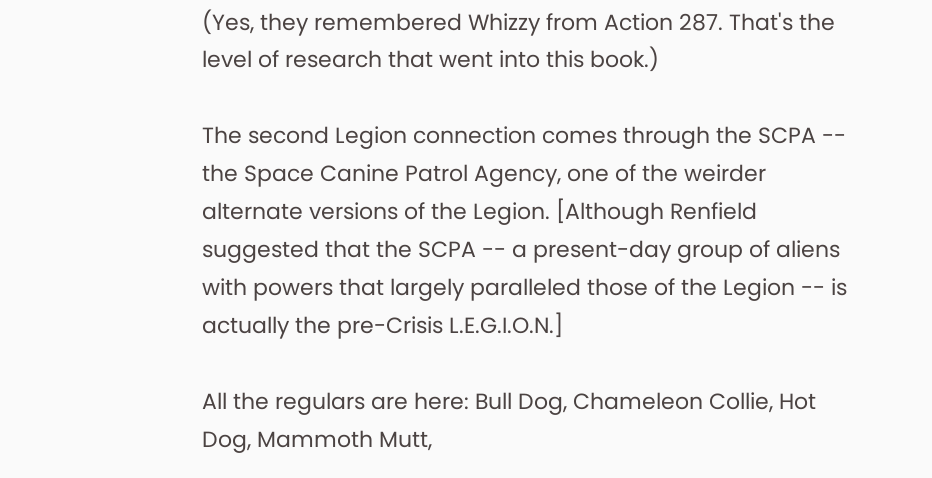(Yes, they remembered Whizzy from Action 287. That's the level of research that went into this book.)

The second Legion connection comes through the SCPA -- the Space Canine Patrol Agency, one of the weirder alternate versions of the Legion. [Although Renfield suggested that the SCPA -- a present-day group of aliens with powers that largely paralleled those of the Legion -- is actually the pre-Crisis L.E.G.I.O.N.]

All the regulars are here: Bull Dog, Chameleon Collie, Hot Dog, Mammoth Mutt,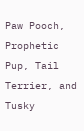Paw Pooch, Prophetic Pup, Tail Terrier, and Tusky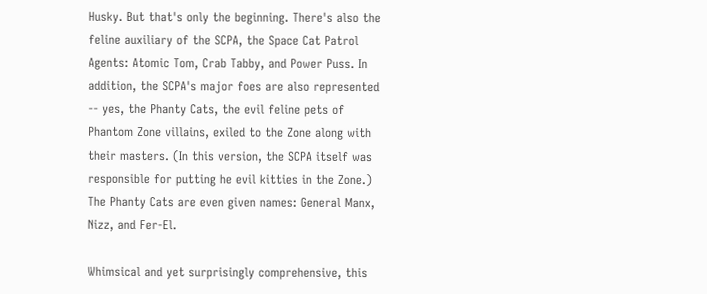Husky. But that's only the beginning. There's also the feline auxiliary of the SCPA, the Space Cat Patrol Agents: Atomic Tom, Crab Tabby, and Power Puss. In addition, the SCPA's major foes are also represented -- yes, the Phanty Cats, the evil feline pets of Phantom Zone villains, exiled to the Zone along with their masters. (In this version, the SCPA itself was responsible for putting he evil kitties in the Zone.) The Phanty Cats are even given names: General Manx, Nizz, and Fer-El.

Whimsical and yet surprisingly comprehensive, this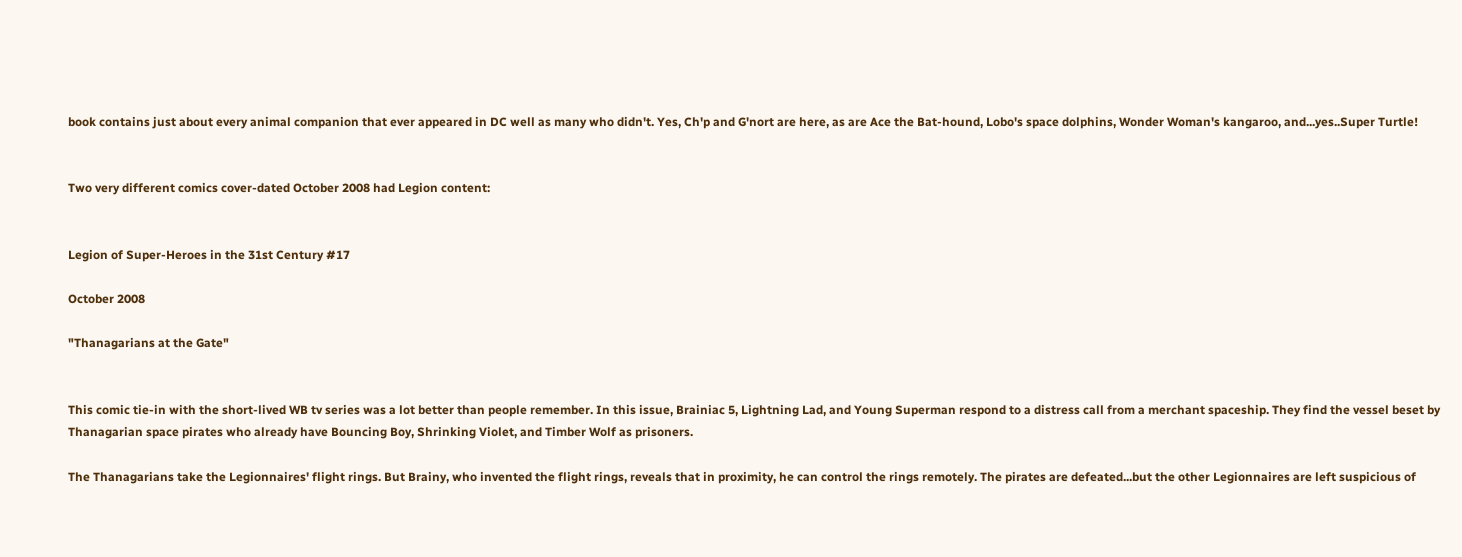book contains just about every animal companion that ever appeared in DC well as many who didn't. Yes, Ch'p and G'nort are here, as are Ace the Bat-hound, Lobo's space dolphins, Wonder Woman's kangaroo, and...yes..Super Turtle!


Two very different comics cover-dated October 2008 had Legion content:


Legion of Super-Heroes in the 31st Century #17

October 2008

"Thanagarians at the Gate"


This comic tie-in with the short-lived WB tv series was a lot better than people remember. In this issue, Brainiac 5, Lightning Lad, and Young Superman respond to a distress call from a merchant spaceship. They find the vessel beset by Thanagarian space pirates who already have Bouncing Boy, Shrinking Violet, and Timber Wolf as prisoners.

The Thanagarians take the Legionnaires' flight rings. But Brainy, who invented the flight rings, reveals that in proximity, he can control the rings remotely. The pirates are defeated...but the other Legionnaires are left suspicious of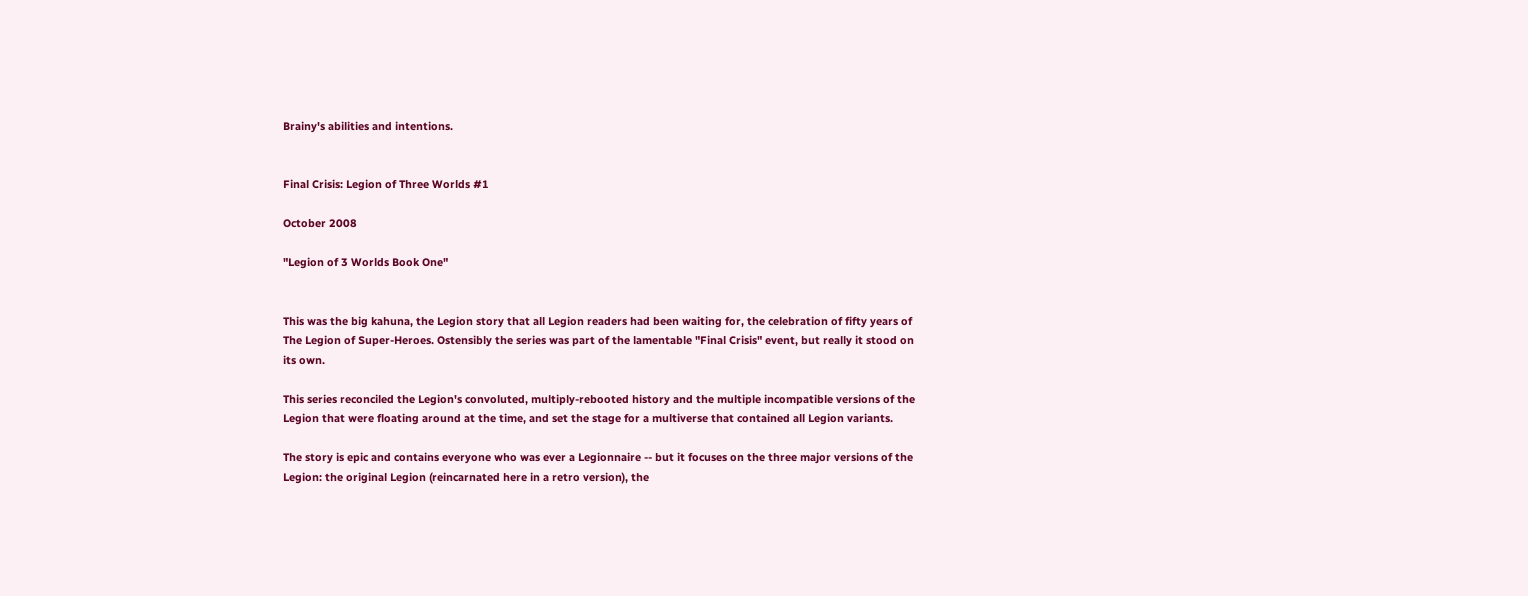Brainy's abilities and intentions.


Final Crisis: Legion of Three Worlds #1

October 2008

"Legion of 3 Worlds Book One"


This was the big kahuna, the Legion story that all Legion readers had been waiting for, the celebration of fifty years of The Legion of Super-Heroes. Ostensibly the series was part of the lamentable "Final Crisis" event, but really it stood on its own.

This series reconciled the Legion's convoluted, multiply-rebooted history and the multiple incompatible versions of the Legion that were floating around at the time, and set the stage for a multiverse that contained all Legion variants.

The story is epic and contains everyone who was ever a Legionnaire -- but it focuses on the three major versions of the Legion: the original Legion (reincarnated here in a retro version), the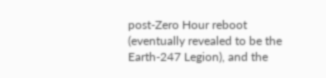post-Zero Hour reboot (eventually revealed to be the Earth-247 Legion), and the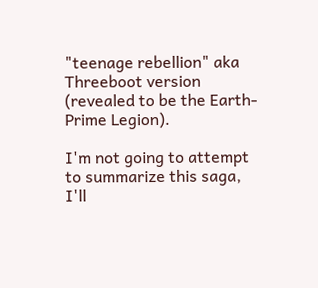"teenage rebellion" aka Threeboot version (revealed to be the Earth-Prime Legion).

I'm not going to attempt to summarize this saga, I'll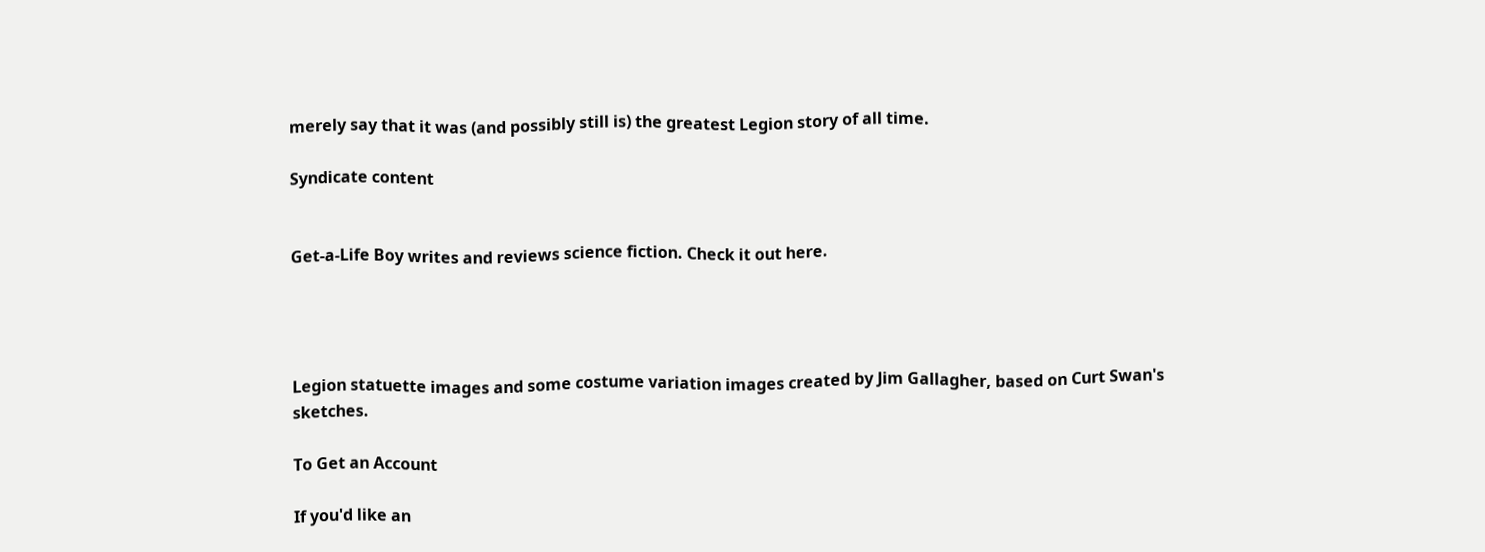merely say that it was (and possibly still is) the greatest Legion story of all time.

Syndicate content


Get-a-Life Boy writes and reviews science fiction. Check it out here.




Legion statuette images and some costume variation images created by Jim Gallagher, based on Curt Swan's sketches.

To Get an Account

If you'd like an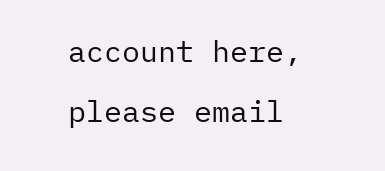account here, please email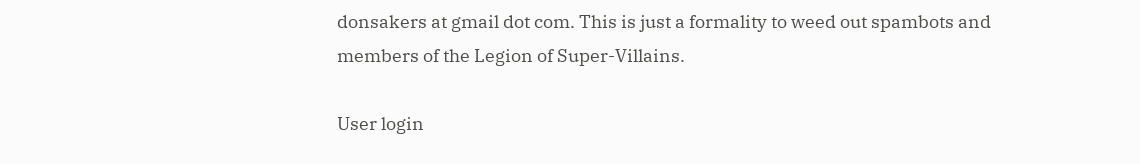donsakers at gmail dot com. This is just a formality to weed out spambots and members of the Legion of Super-Villains.

User login